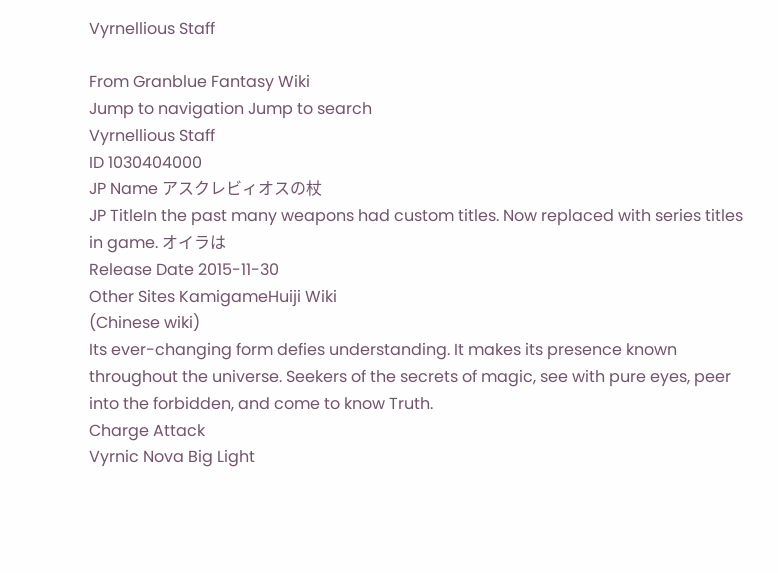Vyrnellious Staff

From Granblue Fantasy Wiki
Jump to navigation Jump to search
Vyrnellious Staff
ID 1030404000
JP Name アスクレビィオスの杖
JP TitleIn the past many weapons had custom titles. Now replaced with series titles in game. オイラは
Release Date 2015-11-30
Other Sites KamigameHuiji Wiki
(Chinese wiki)
Its ever-changing form defies understanding. It makes its presence known throughout the universe. Seekers of the secrets of magic, see with pure eyes, peer into the forbidden, and come to know Truth.
Charge Attack
Vyrnic Nova Big Light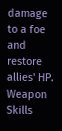damage to a foe and restore allies' HP.
Weapon Skills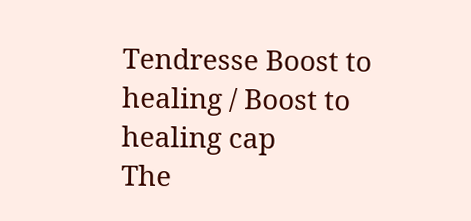Tendresse Boost to healing / Boost to healing cap
The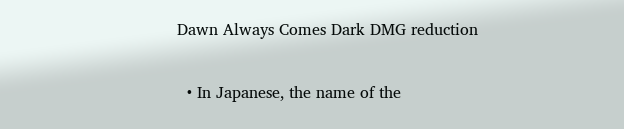Dawn Always Comes Dark DMG reduction


  • In Japanese, the name of the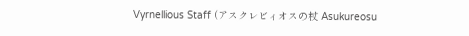Vyrnellious Staff (アスクレビィオスの杖 Asukureosu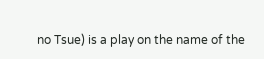no Tsue) is a play on the name of the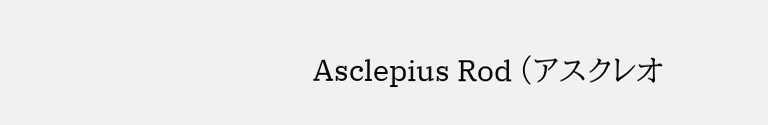Asclepius Rod (アスクレオ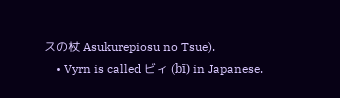スの杖 Asukurepiosu no Tsue).
    • Vyrn is called ビィ (bī) in Japanese.